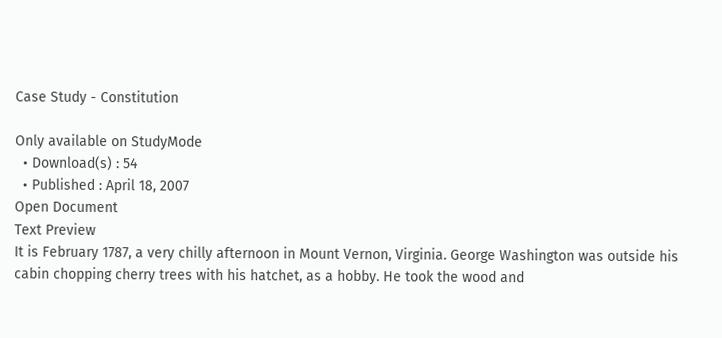Case Study - Constitution

Only available on StudyMode
  • Download(s) : 54
  • Published : April 18, 2007
Open Document
Text Preview
It is February 1787, a very chilly afternoon in Mount Vernon, Virginia. George Washington was outside his cabin chopping cherry trees with his hatchet, as a hobby. He took the wood and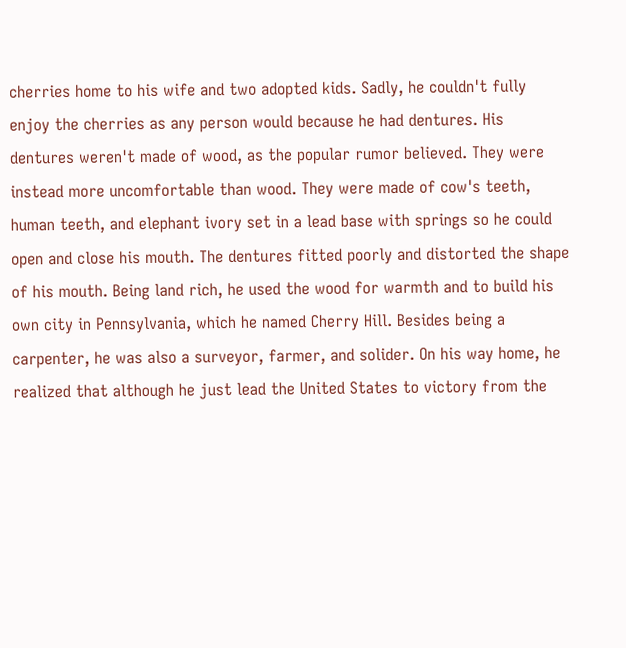cherries home to his wife and two adopted kids. Sadly, he couldn't fully enjoy the cherries as any person would because he had dentures. His dentures weren't made of wood, as the popular rumor believed. They were instead more uncomfortable than wood. They were made of cow's teeth, human teeth, and elephant ivory set in a lead base with springs so he could open and close his mouth. The dentures fitted poorly and distorted the shape of his mouth. Being land rich, he used the wood for warmth and to build his own city in Pennsylvania, which he named Cherry Hill. Besides being a carpenter, he was also a surveyor, farmer, and solider. On his way home, he realized that although he just lead the United States to victory from the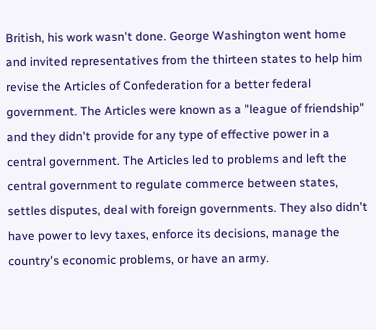British, his work wasn't done. George Washington went home and invited representatives from the thirteen states to help him revise the Articles of Confederation for a better federal government. The Articles were known as a "league of friendship" and they didn't provide for any type of effective power in a central government. The Articles led to problems and left the central government to regulate commerce between states, settles disputes, deal with foreign governments. They also didn't have power to levy taxes, enforce its decisions, manage the country's economic problems, or have an army.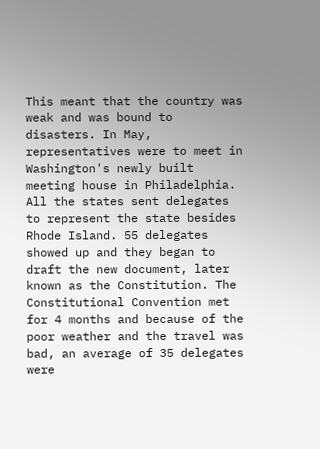This meant that the country was weak and was bound to disasters. In May, representatives were to meet in Washington's newly built meeting house in Philadelphia. All the states sent delegates to represent the state besides Rhode Island. 55 delegates showed up and they began to draft the new document, later known as the Constitution. The Constitutional Convention met for 4 months and because of the poor weather and the travel was bad, an average of 35 delegates were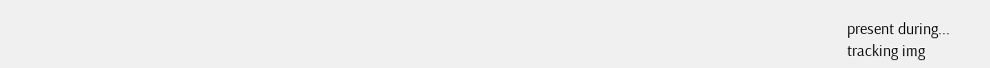present during...
tracking img